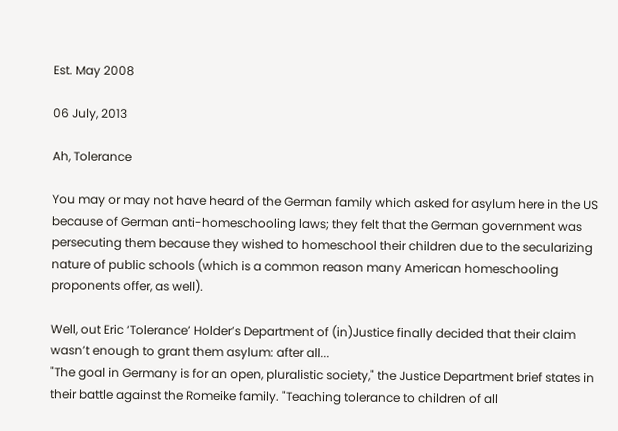Est. May 2008

06 July, 2013

Ah, Tolerance

You may or may not have heard of the German family which asked for asylum here in the US because of German anti-homeschooling laws; they felt that the German government was persecuting them because they wished to homeschool their children due to the secularizing nature of public schools (which is a common reason many American homeschooling proponents offer, as well).

Well, out Eric ‘Tolerance’ Holder’s Department of (in)Justice finally decided that their claim wasn’t enough to grant them asylum: after all...
"The goal in Germany is for an open, pluralistic society," the Justice Department brief states in their battle against the Romeike family. "Teaching tolerance to children of all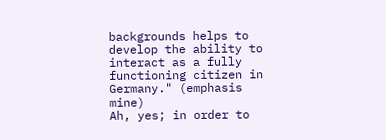backgrounds helps to develop the ability to interact as a fully functioning citizen in Germany." (emphasis mine)
Ah, yes; in order to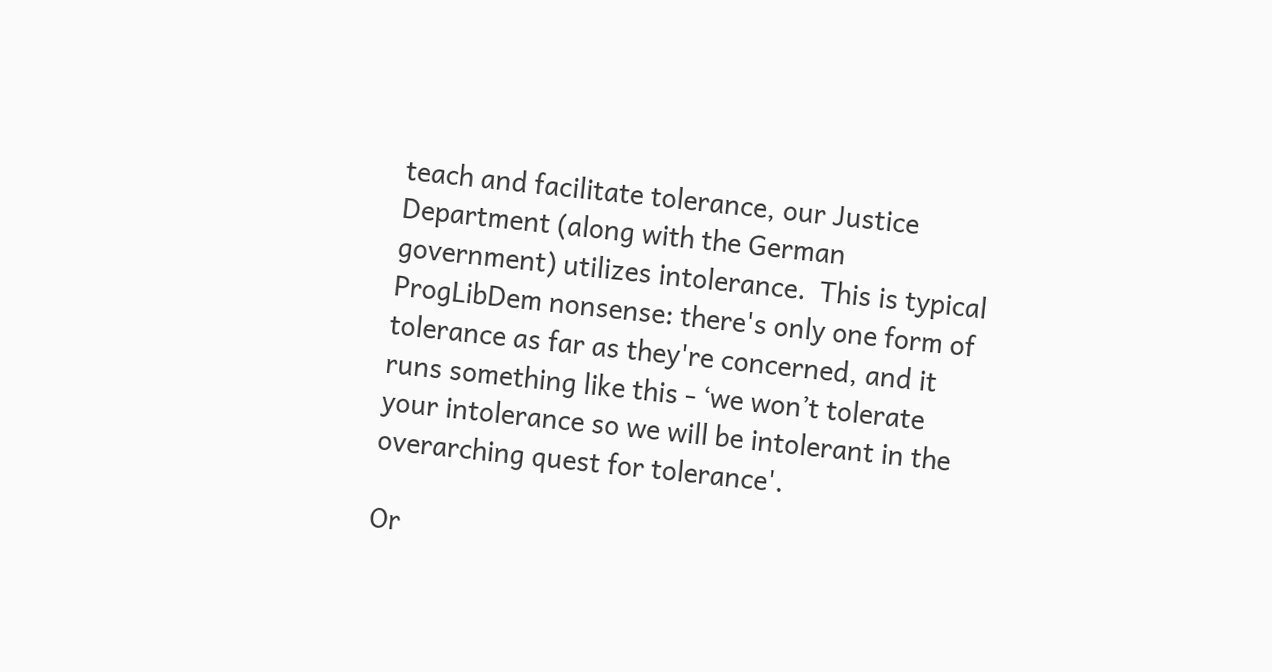teach and facilitate tolerance, our Justice Department (along with the German government) utilizes intolerance.  This is typical ProgLibDem nonsense: there's only one form of tolerance as far as they're concerned, and it runs something like this - ‘we won’t tolerate your intolerance so we will be intolerant in the overarching quest for tolerance'.

Or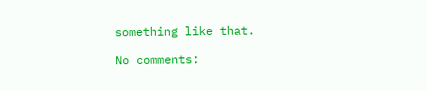something like that.

No comments: